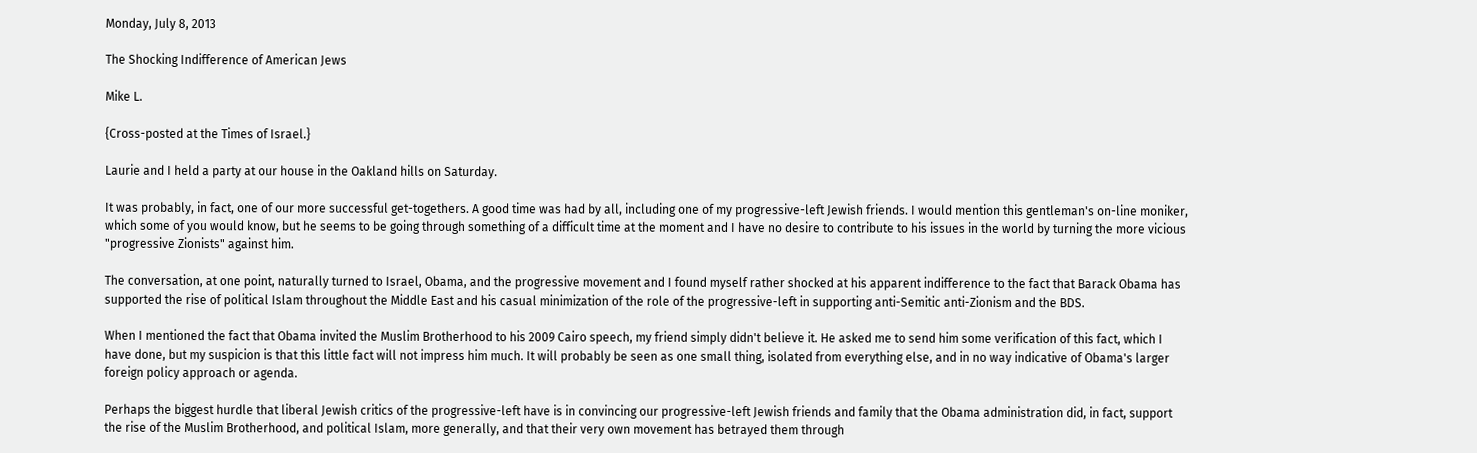Monday, July 8, 2013

The Shocking Indifference of American Jews

Mike L.

{Cross-posted at the Times of Israel.}

Laurie and I held a party at our house in the Oakland hills on Saturday.

It was probably, in fact, one of our more successful get-togethers. A good time was had by all, including one of my progressive-left Jewish friends. I would mention this gentleman's on-line moniker, which some of you would know, but he seems to be going through something of a difficult time at the moment and I have no desire to contribute to his issues in the world by turning the more vicious "progressive Zionists" against him.

The conversation, at one point, naturally turned to Israel, Obama, and the progressive movement and I found myself rather shocked at his apparent indifference to the fact that Barack Obama has supported the rise of political Islam throughout the Middle East and his casual minimization of the role of the progressive-left in supporting anti-Semitic anti-Zionism and the BDS.

When I mentioned the fact that Obama invited the Muslim Brotherhood to his 2009 Cairo speech, my friend simply didn't believe it. He asked me to send him some verification of this fact, which I have done, but my suspicion is that this little fact will not impress him much. It will probably be seen as one small thing, isolated from everything else, and in no way indicative of Obama's larger foreign policy approach or agenda.

Perhaps the biggest hurdle that liberal Jewish critics of the progressive-left have is in convincing our progressive-left Jewish friends and family that the Obama administration did, in fact, support the rise of the Muslim Brotherhood, and political Islam, more generally, and that their very own movement has betrayed them through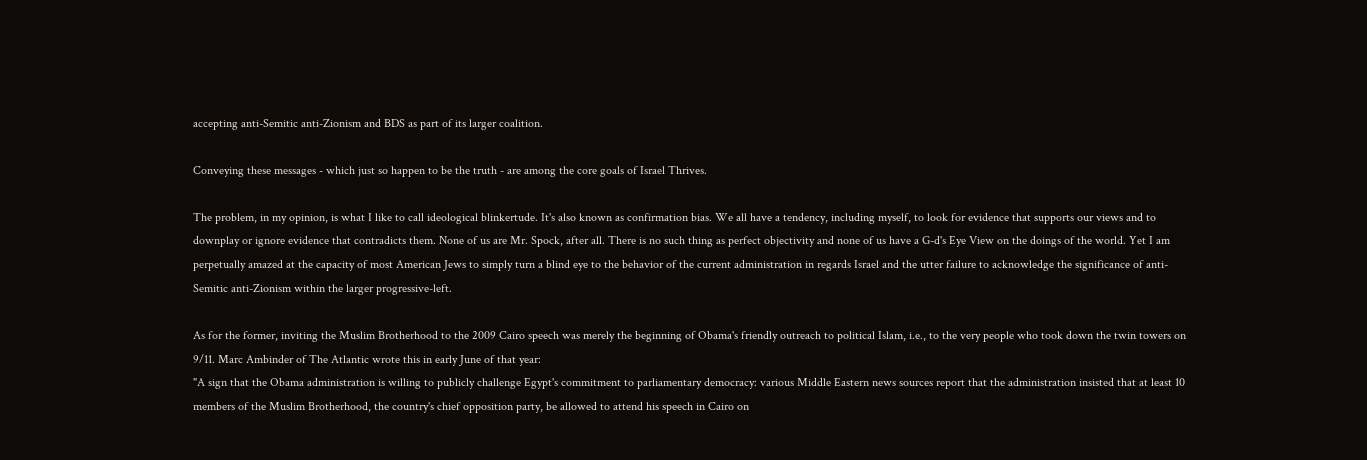accepting anti-Semitic anti-Zionism and BDS as part of its larger coalition.

Conveying these messages - which just so happen to be the truth - are among the core goals of Israel Thrives.

The problem, in my opinion, is what I like to call ideological blinkertude. It's also known as confirmation bias. We all have a tendency, including myself, to look for evidence that supports our views and to downplay or ignore evidence that contradicts them. None of us are Mr. Spock, after all. There is no such thing as perfect objectivity and none of us have a G-d's Eye View on the doings of the world. Yet I am perpetually amazed at the capacity of most American Jews to simply turn a blind eye to the behavior of the current administration in regards Israel and the utter failure to acknowledge the significance of anti-Semitic anti-Zionism within the larger progressive-left.

As for the former, inviting the Muslim Brotherhood to the 2009 Cairo speech was merely the beginning of Obama's friendly outreach to political Islam, i.e., to the very people who took down the twin towers on 9/11. Marc Ambinder of The Atlantic wrote this in early June of that year:
"A sign that the Obama administration is willing to publicly challenge Egypt's commitment to parliamentary democracy: various Middle Eastern news sources report that the administration insisted that at least 10 members of the Muslim Brotherhood, the country's chief opposition party, be allowed to attend his speech in Cairo on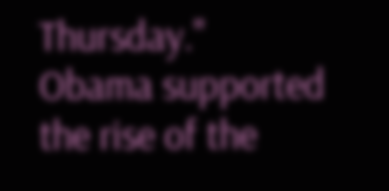Thursday."
Obama supported the rise of the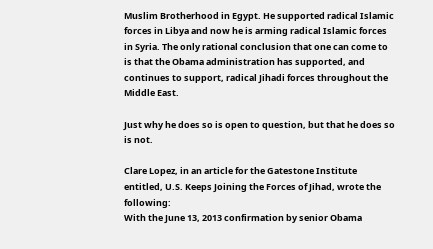Muslim Brotherhood in Egypt. He supported radical Islamic forces in Libya and now he is arming radical Islamic forces in Syria. The only rational conclusion that one can come to is that the Obama administration has supported, and continues to support, radical Jihadi forces throughout the Middle East.

Just why he does so is open to question, but that he does so is not.

Clare Lopez, in an article for the Gatestone Institute entitled, U.S. Keeps Joining the Forces of Jihad, wrote the following:
With the June 13, 2013 confirmation by senior Obama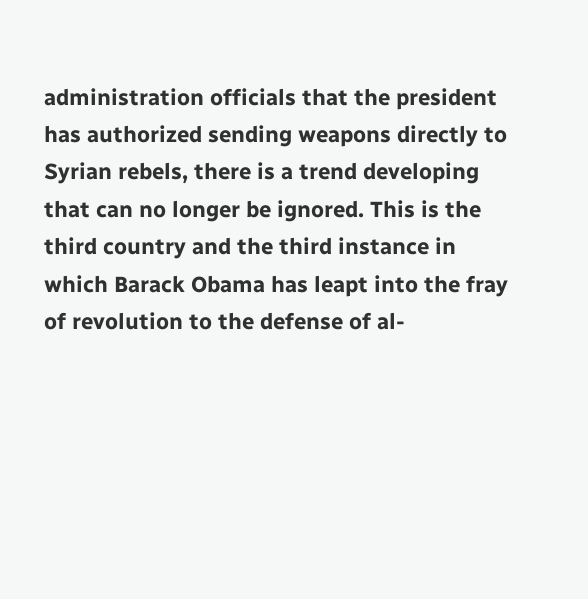administration officials that the president has authorized sending weapons directly to Syrian rebels, there is a trend developing that can no longer be ignored. This is the third country and the third instance in which Barack Obama has leapt into the fray of revolution to the defense of al-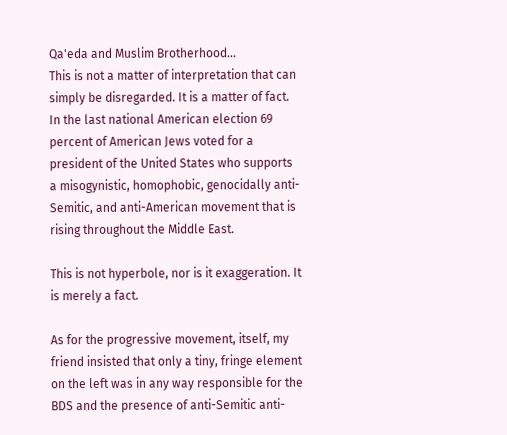Qa'eda and Muslim Brotherhood...
This is not a matter of interpretation that can simply be disregarded. It is a matter of fact. In the last national American election 69 percent of American Jews voted for a president of the United States who supports a misogynistic, homophobic, genocidally anti-Semitic, and anti-American movement that is rising throughout the Middle East.

This is not hyperbole, nor is it exaggeration. It is merely a fact.

As for the progressive movement, itself, my friend insisted that only a tiny, fringe element on the left was in any way responsible for the BDS and the presence of anti-Semitic anti-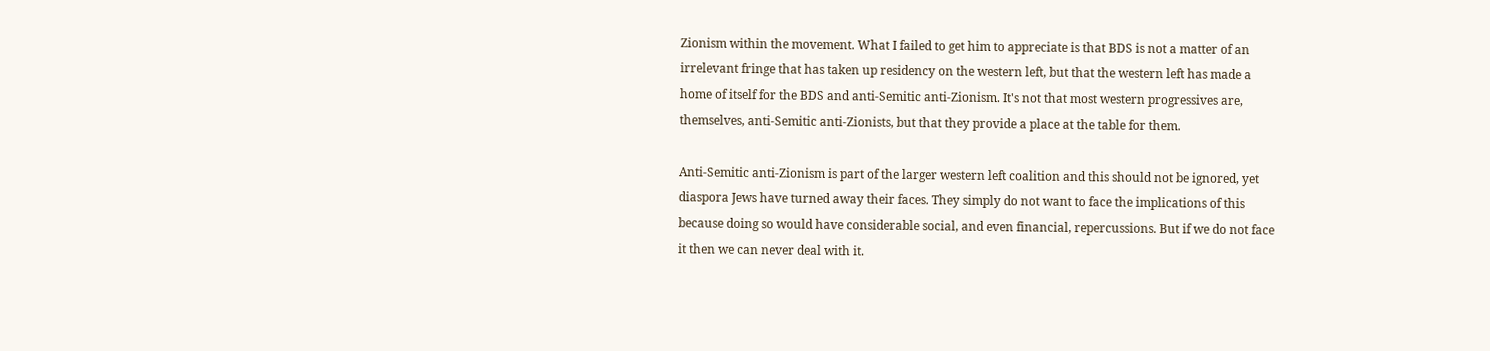Zionism within the movement. What I failed to get him to appreciate is that BDS is not a matter of an irrelevant fringe that has taken up residency on the western left, but that the western left has made a home of itself for the BDS and anti-Semitic anti-Zionism. It's not that most western progressives are, themselves, anti-Semitic anti-Zionists, but that they provide a place at the table for them.

Anti-Semitic anti-Zionism is part of the larger western left coalition and this should not be ignored, yet diaspora Jews have turned away their faces. They simply do not want to face the implications of this because doing so would have considerable social, and even financial, repercussions. But if we do not face it then we can never deal with it.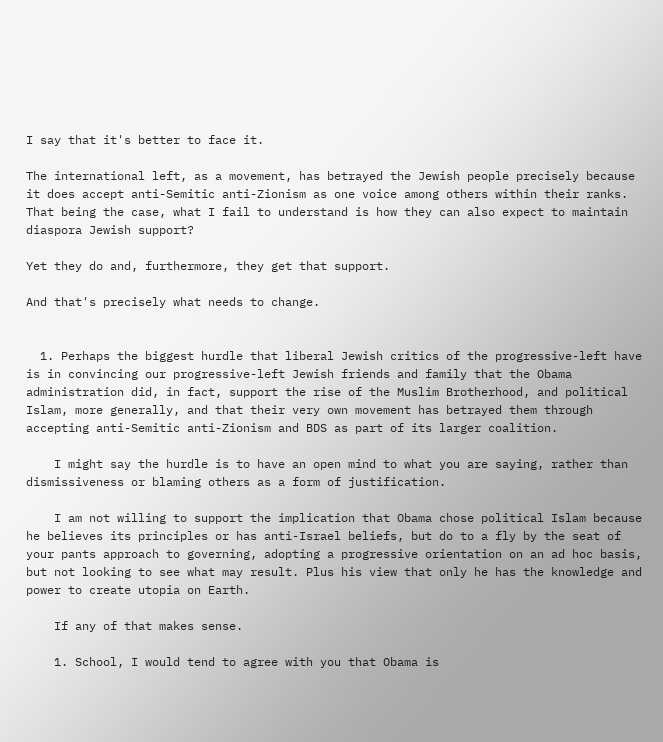I say that it's better to face it.

The international left, as a movement, has betrayed the Jewish people precisely because it does accept anti-Semitic anti-Zionism as one voice among others within their ranks. That being the case, what I fail to understand is how they can also expect to maintain diaspora Jewish support?

Yet they do and, furthermore, they get that support.

And that's precisely what needs to change.


  1. Perhaps the biggest hurdle that liberal Jewish critics of the progressive-left have is in convincing our progressive-left Jewish friends and family that the Obama administration did, in fact, support the rise of the Muslim Brotherhood, and political Islam, more generally, and that their very own movement has betrayed them through accepting anti-Semitic anti-Zionism and BDS as part of its larger coalition.

    I might say the hurdle is to have an open mind to what you are saying, rather than dismissiveness or blaming others as a form of justification.

    I am not willing to support the implication that Obama chose political Islam because he believes its principles or has anti-Israel beliefs, but do to a fly by the seat of your pants approach to governing, adopting a progressive orientation on an ad hoc basis, but not looking to see what may result. Plus his view that only he has the knowledge and power to create utopia on Earth.

    If any of that makes sense.

    1. School, I would tend to agree with you that Obama is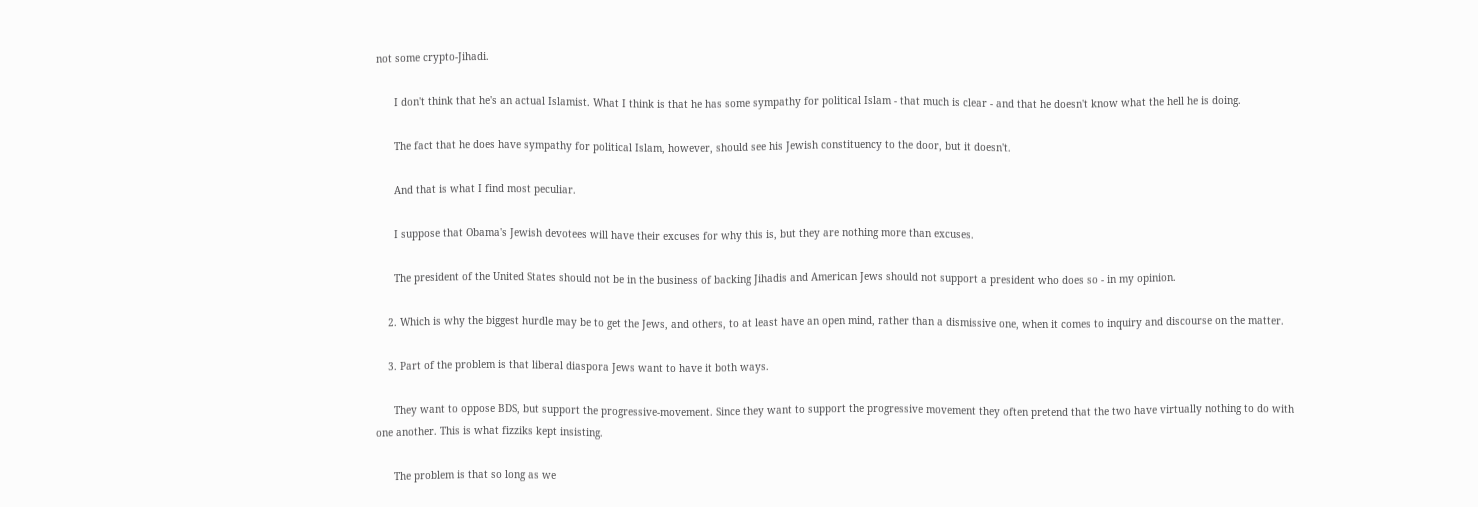not some crypto-Jihadi.

      I don't think that he's an actual Islamist. What I think is that he has some sympathy for political Islam - that much is clear - and that he doesn't know what the hell he is doing.

      The fact that he does have sympathy for political Islam, however, should see his Jewish constituency to the door, but it doesn't.

      And that is what I find most peculiar.

      I suppose that Obama's Jewish devotees will have their excuses for why this is, but they are nothing more than excuses.

      The president of the United States should not be in the business of backing Jihadis and American Jews should not support a president who does so - in my opinion.

    2. Which is why the biggest hurdle may be to get the Jews, and others, to at least have an open mind, rather than a dismissive one, when it comes to inquiry and discourse on the matter.

    3. Part of the problem is that liberal diaspora Jews want to have it both ways.

      They want to oppose BDS, but support the progressive-movement. Since they want to support the progressive movement they often pretend that the two have virtually nothing to do with one another. This is what fizziks kept insisting.

      The problem is that so long as we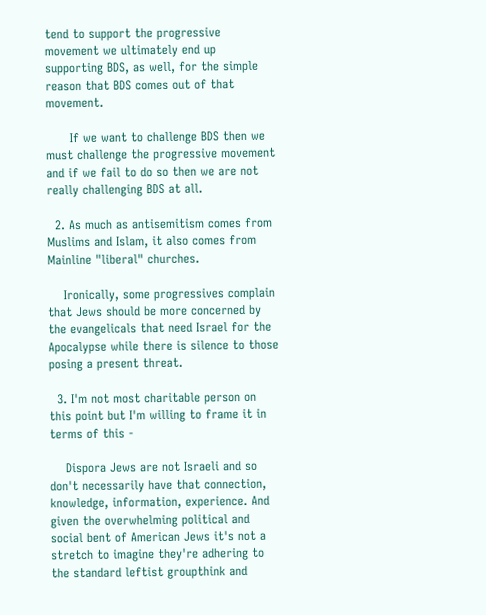tend to support the progressive movement we ultimately end up supporting BDS, as well, for the simple reason that BDS comes out of that movement.

      If we want to challenge BDS then we must challenge the progressive movement and if we fail to do so then we are not really challenging BDS at all.

  2. As much as antisemitism comes from Muslims and Islam, it also comes from Mainline "liberal" churches.

    Ironically, some progressives complain that Jews should be more concerned by the evangelicals that need Israel for the Apocalypse while there is silence to those posing a present threat.

  3. I'm not most charitable person on this point but I'm willing to frame it in terms of this -

    Dispora Jews are not Israeli and so don't necessarily have that connection, knowledge, information, experience. And given the overwhelming political and social bent of American Jews it's not a stretch to imagine they're adhering to the standard leftist groupthink and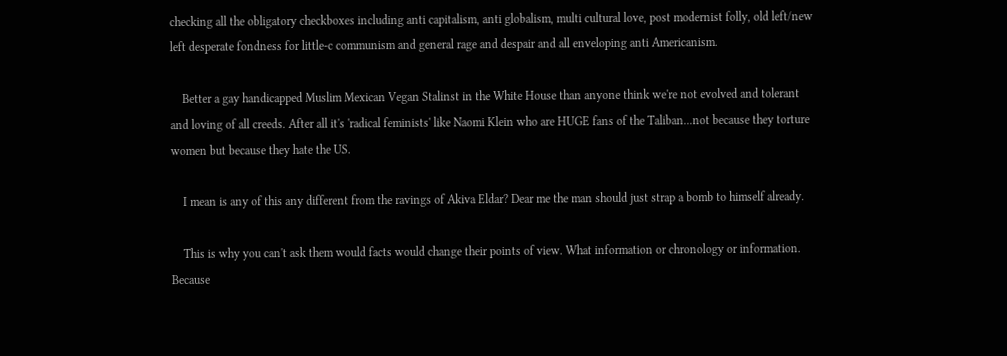checking all the obligatory checkboxes including anti capitalism, anti globalism, multi cultural love, post modernist folly, old left/new left desperate fondness for little-c communism and general rage and despair and all enveloping anti Americanism.

    Better a gay handicapped Muslim Mexican Vegan Stalinst in the White House than anyone think we're not evolved and tolerant and loving of all creeds. After all it's 'radical feminists' like Naomi Klein who are HUGE fans of the Taliban...not because they torture women but because they hate the US.

    I mean is any of this any different from the ravings of Akiva Eldar? Dear me the man should just strap a bomb to himself already.

    This is why you can't ask them would facts would change their points of view. What information or chronology or information. Because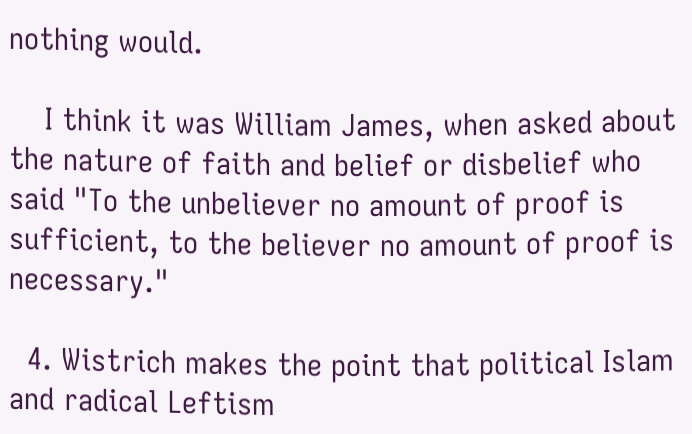nothing would.

    I think it was William James, when asked about the nature of faith and belief or disbelief who said "To the unbeliever no amount of proof is sufficient, to the believer no amount of proof is necessary."

  4. Wistrich makes the point that political Islam and radical Leftism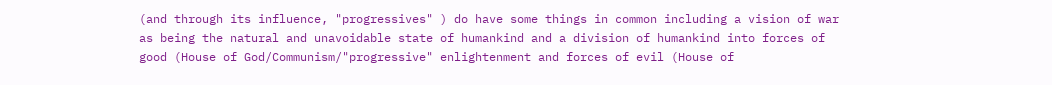(and through its influence, "progressives" ) do have some things in common including a vision of war as being the natural and unavoidable state of humankind and a division of humankind into forces of good (House of God/Communism/"progressive" enlightenment and forces of evil (House of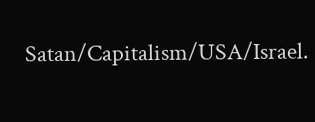Satan/Capitalism/USA/Israel.